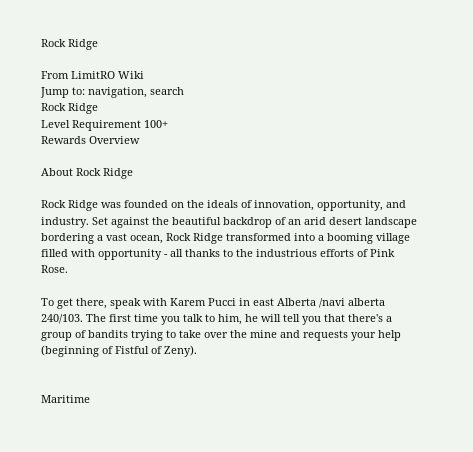Rock Ridge

From LimitRO Wiki
Jump to: navigation, search
Rock Ridge
Level Requirement 100+
Rewards Overview

About Rock Ridge

Rock Ridge was founded on the ideals of innovation, opportunity, and industry. Set against the beautiful backdrop of an arid desert landscape bordering a vast ocean, Rock Ridge transformed into a booming village filled with opportunity - all thanks to the industrious efforts of Pink Rose.

To get there, speak with Karem Pucci in east Alberta /navi alberta 240/103. The first time you talk to him, he will tell you that there's a group of bandits trying to take over the mine and requests your help (beginning of Fistful of Zeny).


Maritime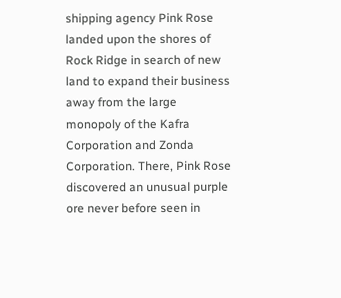shipping agency Pink Rose landed upon the shores of Rock Ridge in search of new land to expand their business away from the large monopoly of the Kafra Corporation and Zonda Corporation. There, Pink Rose discovered an unusual purple ore never before seen in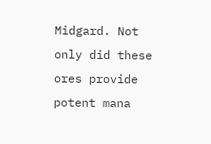Midgard. Not only did these ores provide potent mana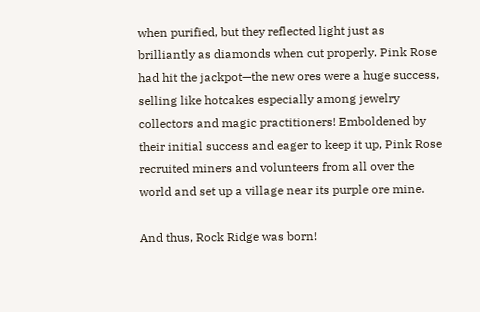when purified, but they reflected light just as brilliantly as diamonds when cut properly. Pink Rose had hit the jackpot—the new ores were a huge success, selling like hotcakes especially among jewelry collectors and magic practitioners! Emboldened by their initial success and eager to keep it up, Pink Rose recruited miners and volunteers from all over the world and set up a village near its purple ore mine.

And thus, Rock Ridge was born!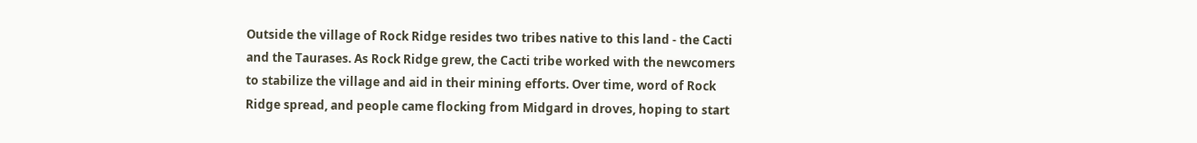Outside the village of Rock Ridge resides two tribes native to this land - the Cacti and the Taurases. As Rock Ridge grew, the Cacti tribe worked with the newcomers to stabilize the village and aid in their mining efforts. Over time, word of Rock Ridge spread, and people came flocking from Midgard in droves, hoping to start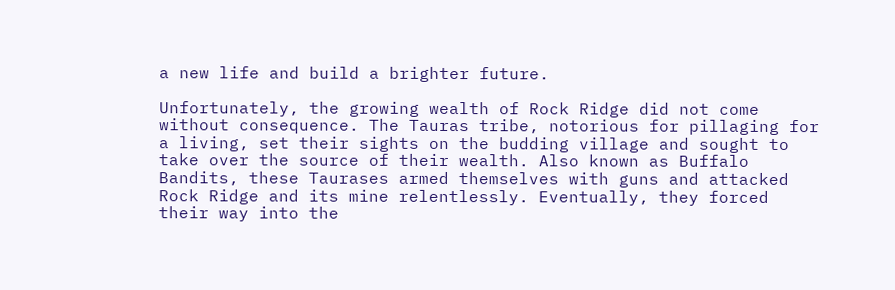a new life and build a brighter future.

Unfortunately, the growing wealth of Rock Ridge did not come without consequence. The Tauras tribe, notorious for pillaging for a living, set their sights on the budding village and sought to take over the source of their wealth. Also known as Buffalo Bandits, these Taurases armed themselves with guns and attacked Rock Ridge and its mine relentlessly. Eventually, they forced their way into the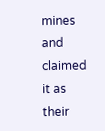mines and claimed it as their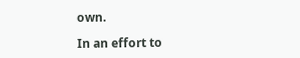own.

In an effort to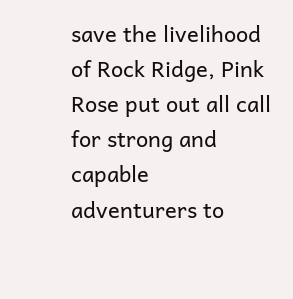save the livelihood of Rock Ridge, Pink Rose put out all call for strong and capable adventurers to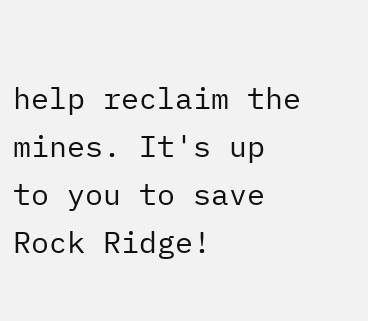help reclaim the mines. It's up to you to save Rock Ridge!